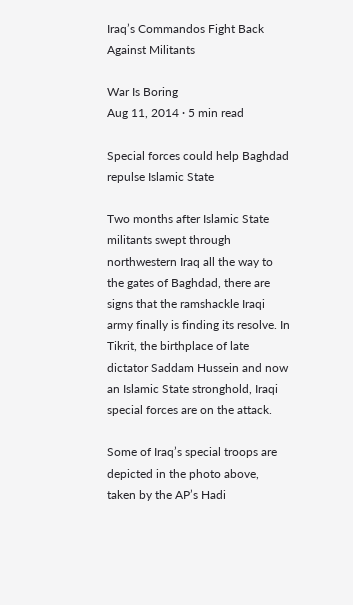Iraq’s Commandos Fight Back Against Militants

War Is Boring
Aug 11, 2014 · 5 min read

Special forces could help Baghdad repulse Islamic State

Two months after Islamic State militants swept through northwestern Iraq all the way to the gates of Baghdad, there are signs that the ramshackle Iraqi army finally is finding its resolve. In Tikrit, the birthplace of late dictator Saddam Hussein and now an Islamic State stronghold, Iraqi special forces are on the attack.

Some of Iraq’s special troops are depicted in the photo above, taken by the AP’s Hadi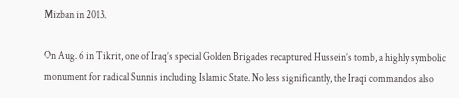Mizban in 2013.

On Aug. 6 in Tikrit, one of Iraq’s special Golden Brigades recaptured Hussein’s tomb, a highly symbolic monument for radical Sunnis including Islamic State. No less significantly, the Iraqi commandos also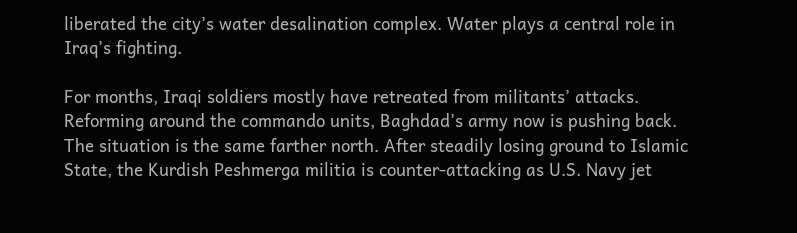liberated the city’s water desalination complex. Water plays a central role in Iraq’s fighting.

For months, Iraqi soldiers mostly have retreated from militants’ attacks. Reforming around the commando units, Baghdad’s army now is pushing back. The situation is the same farther north. After steadily losing ground to Islamic State, the Kurdish Peshmerga militia is counter-attacking as U.S. Navy jet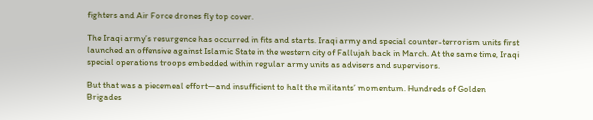fighters and Air Force drones fly top cover.

The Iraqi army’s resurgence has occurred in fits and starts. Iraqi army and special counter-terrorism units first launched an offensive against Islamic State in the western city of Fallujah back in March. At the same time, Iraqi special operations troops embedded within regular army units as advisers and supervisors.

But that was a piecemeal effort—and insufficient to halt the militants’ momentum. Hundreds of Golden Brigades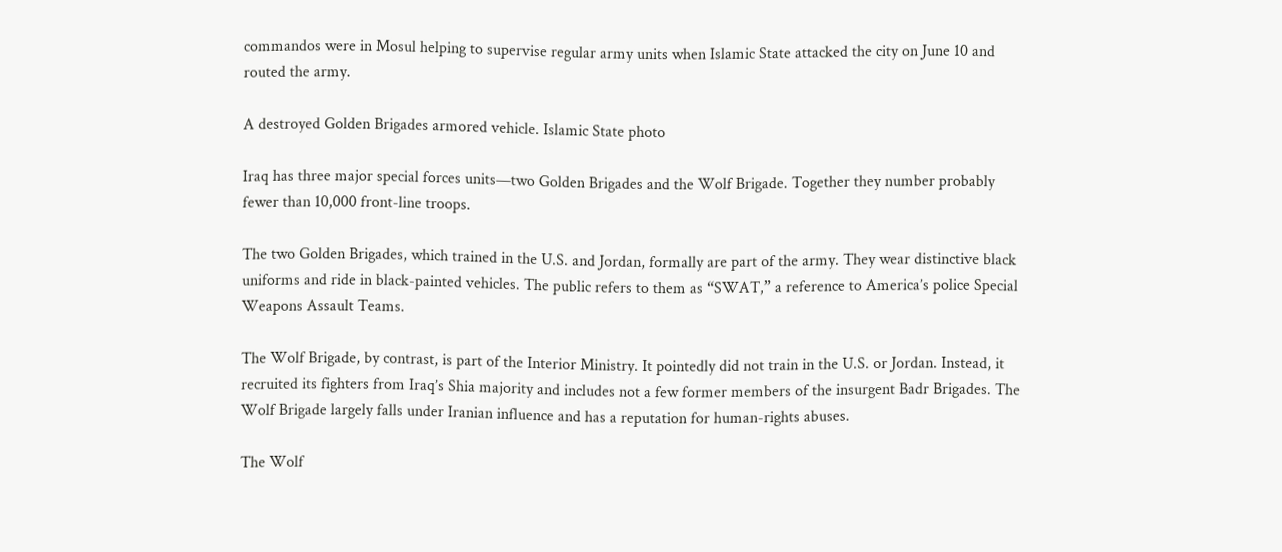commandos were in Mosul helping to supervise regular army units when Islamic State attacked the city on June 10 and routed the army.

A destroyed Golden Brigades armored vehicle. Islamic State photo

Iraq has three major special forces units—two Golden Brigades and the Wolf Brigade. Together they number probably fewer than 10,000 front-line troops.

The two Golden Brigades, which trained in the U.S. and Jordan, formally are part of the army. They wear distinctive black uniforms and ride in black-painted vehicles. The public refers to them as “SWAT,” a reference to America’s police Special Weapons Assault Teams.

The Wolf Brigade, by contrast, is part of the Interior Ministry. It pointedly did not train in the U.S. or Jordan. Instead, it recruited its fighters from Iraq’s Shia majority and includes not a few former members of the insurgent Badr Brigades. The Wolf Brigade largely falls under Iranian influence and has a reputation for human-rights abuses.

The Wolf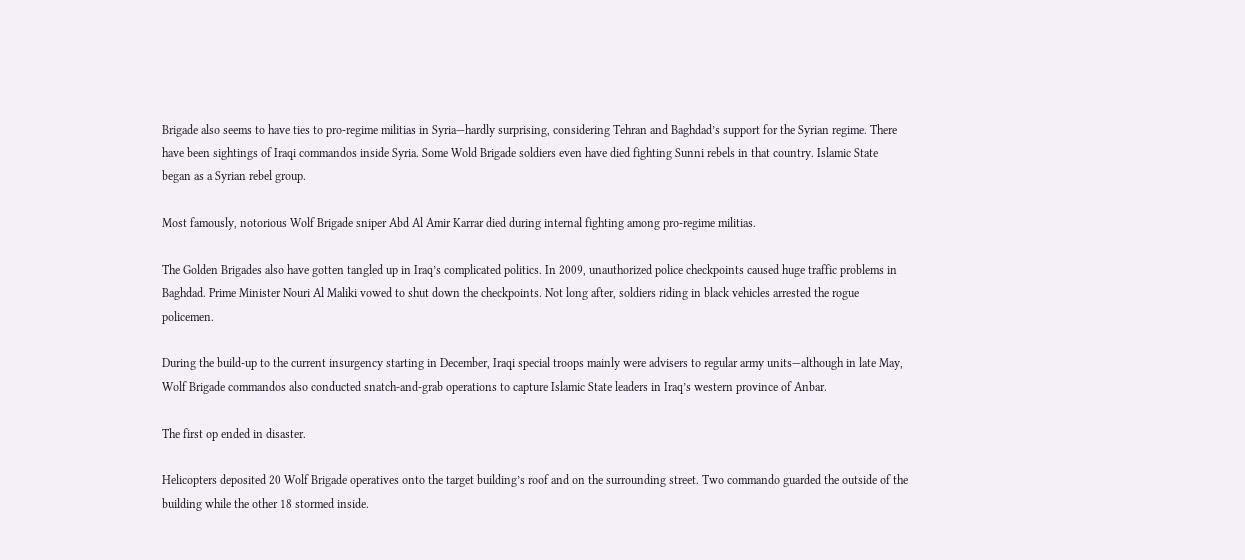Brigade also seems to have ties to pro-regime militias in Syria—hardly surprising, considering Tehran and Baghdad’s support for the Syrian regime. There have been sightings of Iraqi commandos inside Syria. Some Wold Brigade soldiers even have died fighting Sunni rebels in that country. Islamic State began as a Syrian rebel group.

Most famously, notorious Wolf Brigade sniper Abd Al Amir Karrar died during internal fighting among pro-regime militias.

The Golden Brigades also have gotten tangled up in Iraq’s complicated politics. In 2009, unauthorized police checkpoints caused huge traffic problems in Baghdad. Prime Minister Nouri Al Maliki vowed to shut down the checkpoints. Not long after, soldiers riding in black vehicles arrested the rogue policemen.

During the build-up to the current insurgency starting in December, Iraqi special troops mainly were advisers to regular army units—although in late May, Wolf Brigade commandos also conducted snatch-and-grab operations to capture Islamic State leaders in Iraq’s western province of Anbar.

The first op ended in disaster.

Helicopters deposited 20 Wolf Brigade operatives onto the target building’s roof and on the surrounding street. Two commando guarded the outside of the building while the other 18 stormed inside.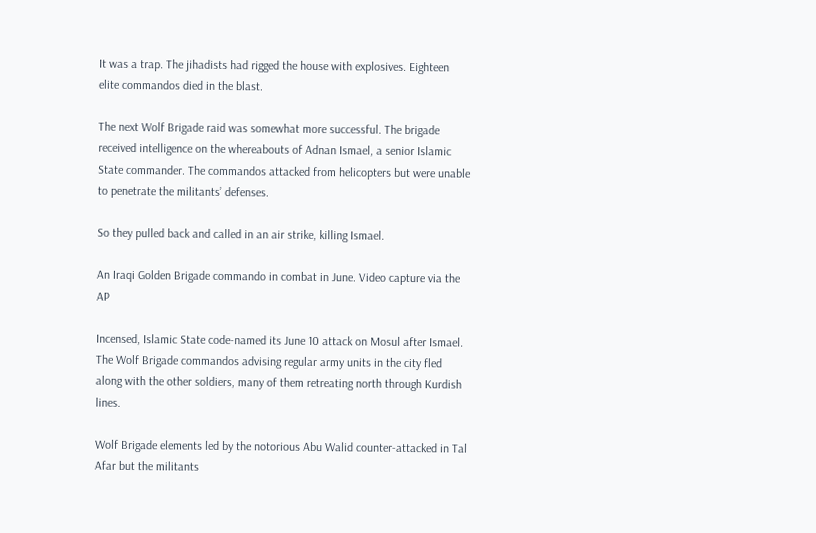It was a trap. The jihadists had rigged the house with explosives. Eighteen elite commandos died in the blast.

The next Wolf Brigade raid was somewhat more successful. The brigade received intelligence on the whereabouts of Adnan Ismael, a senior Islamic State commander. The commandos attacked from helicopters but were unable to penetrate the militants’ defenses.

So they pulled back and called in an air strike, killing Ismael.

An Iraqi Golden Brigade commando in combat in June. Video capture via the AP

Incensed, Islamic State code-named its June 10 attack on Mosul after Ismael. The Wolf Brigade commandos advising regular army units in the city fled along with the other soldiers, many of them retreating north through Kurdish lines.

Wolf Brigade elements led by the notorious Abu Walid counter-attacked in Tal Afar but the militants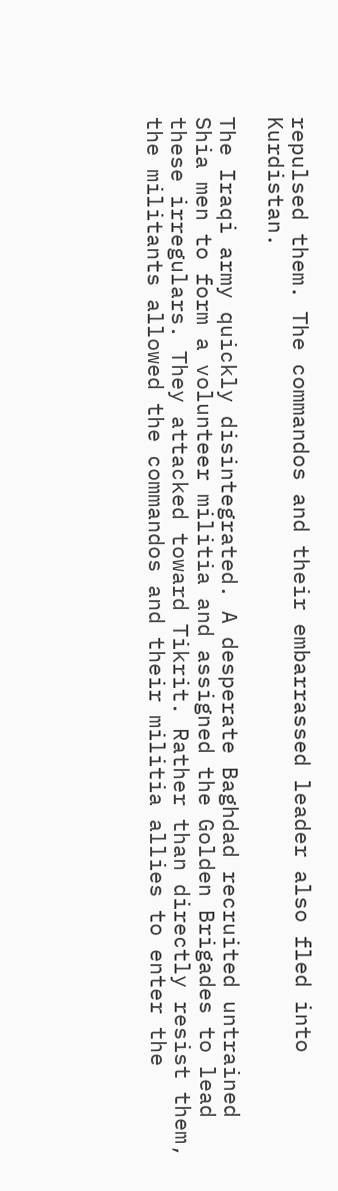repulsed them. The commandos and their embarrassed leader also fled into Kurdistan.

The Iraqi army quickly disintegrated. A desperate Baghdad recruited untrained Shia men to form a volunteer militia and assigned the Golden Brigades to lead these irregulars. They attacked toward Tikrit. Rather than directly resist them, the militants allowed the commandos and their militia allies to enter the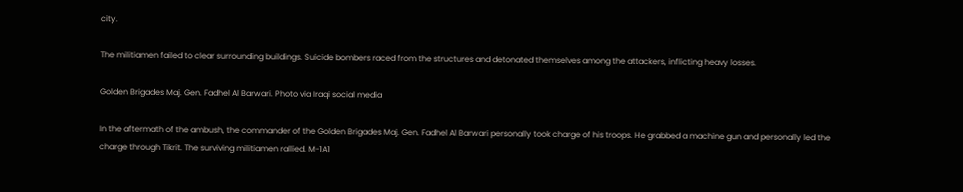city.

The militiamen failed to clear surrounding buildings. Suicide bombers raced from the structures and detonated themselves among the attackers, inflicting heavy losses.

Golden Brigades Maj. Gen. Fadhel Al Barwari. Photo via Iraqi social media

In the aftermath of the ambush, the commander of the Golden Brigades Maj. Gen. Fadhel Al Barwari personally took charge of his troops. He grabbed a machine gun and personally led the charge through Tikrit. The surviving militiamen rallied. M-1A1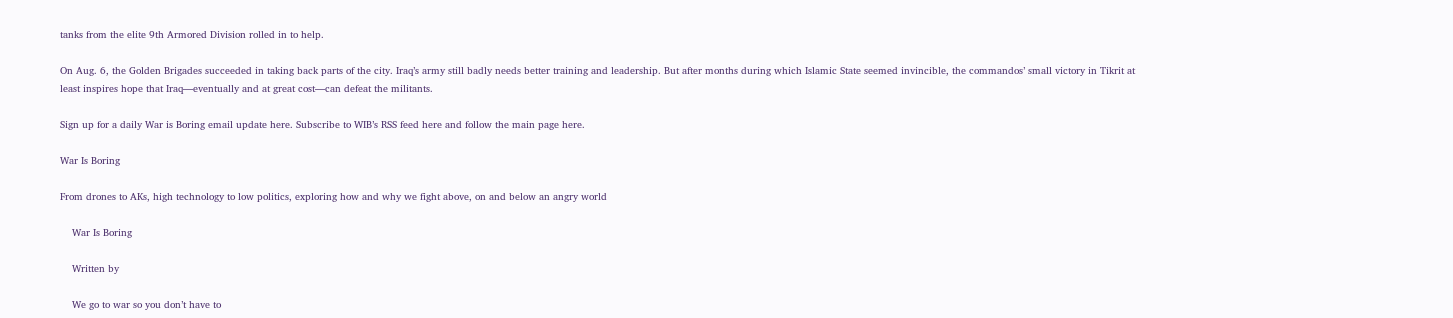tanks from the elite 9th Armored Division rolled in to help.

On Aug. 6, the Golden Brigades succeeded in taking back parts of the city. Iraq’s army still badly needs better training and leadership. But after months during which Islamic State seemed invincible, the commandos’ small victory in Tikrit at least inspires hope that Iraq—eventually and at great cost—can defeat the militants.

Sign up for a daily War is Boring email update here. Subscribe to WIB’s RSS feed here and follow the main page here.

War Is Boring

From drones to AKs, high technology to low politics, exploring how and why we fight above, on and below an angry world

    War Is Boring

    Written by

    We go to war so you don’t have to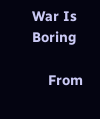War Is Boring

    From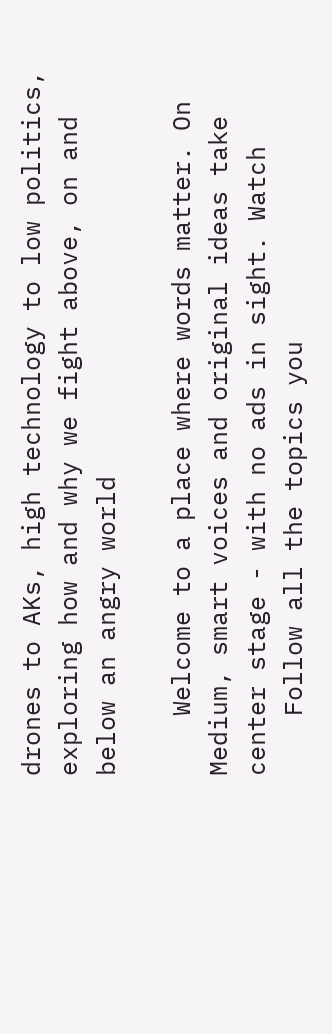drones to AKs, high technology to low politics, exploring how and why we fight above, on and below an angry world

    Welcome to a place where words matter. On Medium, smart voices and original ideas take center stage - with no ads in sight. Watch
    Follow all the topics you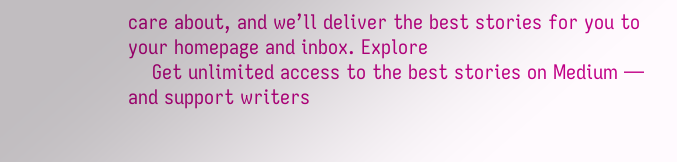care about, and we’ll deliver the best stories for you to your homepage and inbox. Explore
    Get unlimited access to the best stories on Medium — and support writers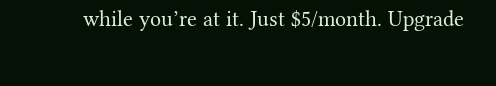while you’re at it. Just $5/month. Upgrade